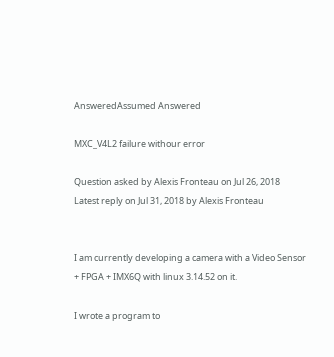AnsweredAssumed Answered

MXC_V4L2 failure withour error

Question asked by Alexis Fronteau on Jul 26, 2018
Latest reply on Jul 31, 2018 by Alexis Fronteau


I am currently developing a camera with a Video Sensor + FPGA + IMX6Q with linux 3.14.52 on it.

I wrote a program to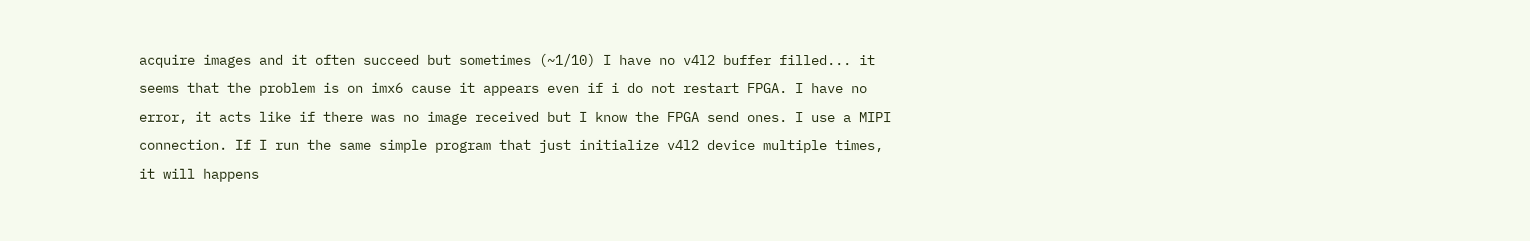acquire images and it often succeed but sometimes (~1/10) I have no v4l2 buffer filled... it seems that the problem is on imx6 cause it appears even if i do not restart FPGA. I have no error, it acts like if there was no image received but I know the FPGA send ones. I use a MIPI connection. If I run the same simple program that just initialize v4l2 device multiple times, it will happens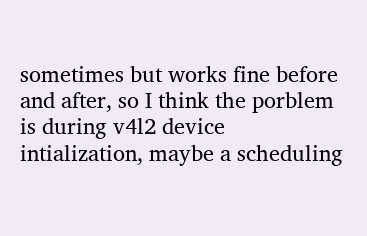sometimes but works fine before and after, so I think the porblem is during v4l2 device intialization, maybe a scheduling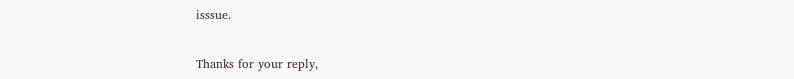isssue.


Thanks for your reply,